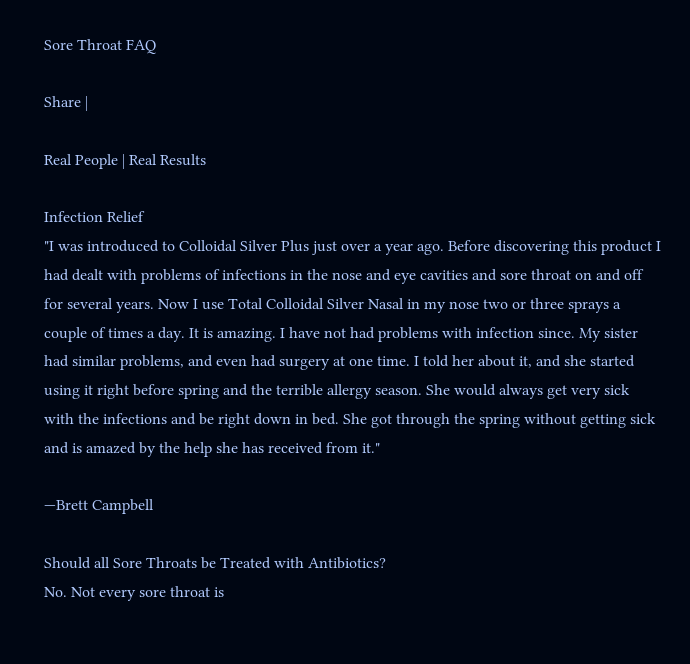Sore Throat FAQ

Share |

Real People | Real Results

Infection Relief
"I was introduced to Colloidal Silver Plus just over a year ago. Before discovering this product I had dealt with problems of infections in the nose and eye cavities and sore throat on and off for several years. Now I use Total Colloidal Silver Nasal in my nose two or three sprays a couple of times a day. It is amazing. I have not had problems with infection since. My sister had similar problems, and even had surgery at one time. I told her about it, and she started using it right before spring and the terrible allergy season. She would always get very sick with the infections and be right down in bed. She got through the spring without getting sick and is amazed by the help she has received from it."

—Brett Campbell

Should all Sore Throats be Treated with Antibiotics?
No. Not every sore throat is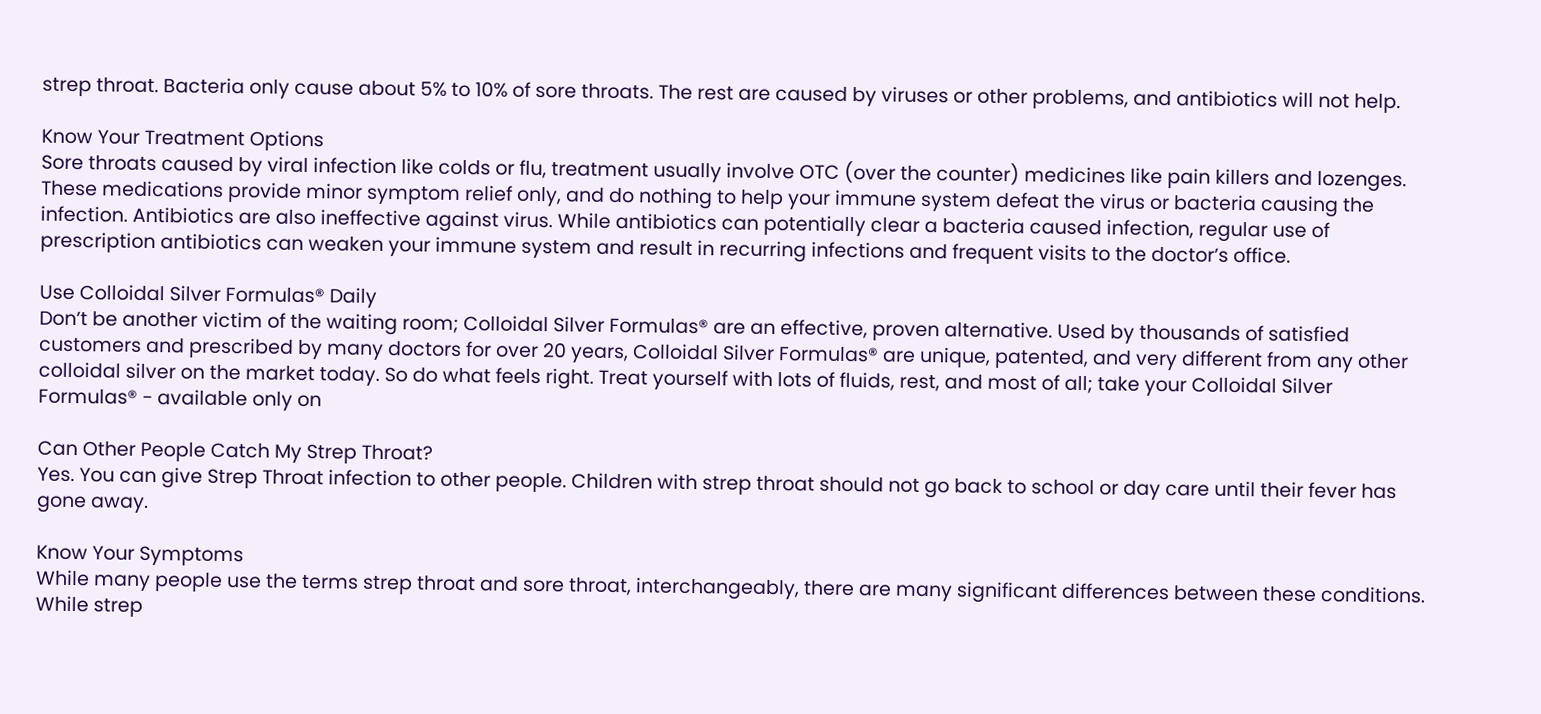strep throat. Bacteria only cause about 5% to 10% of sore throats. The rest are caused by viruses or other problems, and antibiotics will not help.

Know Your Treatment Options
Sore throats caused by viral infection like colds or flu, treatment usually involve OTC (over the counter) medicines like pain killers and lozenges. These medications provide minor symptom relief only, and do nothing to help your immune system defeat the virus or bacteria causing the infection. Antibiotics are also ineffective against virus. While antibiotics can potentially clear a bacteria caused infection, regular use of prescription antibiotics can weaken your immune system and result in recurring infections and frequent visits to the doctor’s office.

Use Colloidal Silver Formulas® Daily
Don’t be another victim of the waiting room; Colloidal Silver Formulas® are an effective, proven alternative. Used by thousands of satisfied customers and prescribed by many doctors for over 20 years, Colloidal Silver Formulas® are unique, patented, and very different from any other colloidal silver on the market today. So do what feels right. Treat yourself with lots of fluids, rest, and most of all; take your Colloidal Silver Formulas® - available only on

Can Other People Catch My Strep Throat?
Yes. You can give Strep Throat infection to other people. Children with strep throat should not go back to school or day care until their fever has gone away.

Know Your Symptoms
While many people use the terms strep throat and sore throat, interchangeably, there are many significant differences between these conditions. While strep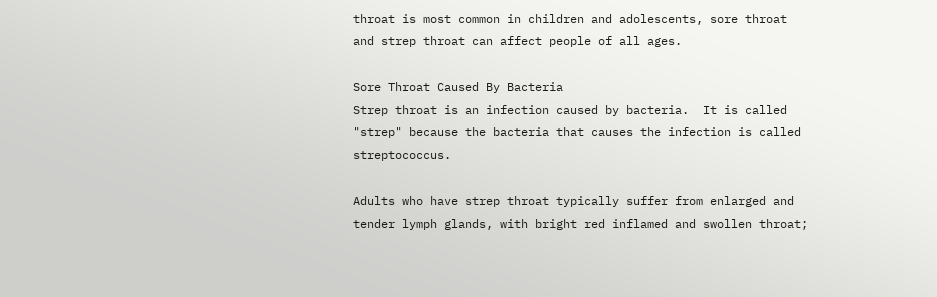throat is most common in children and adolescents, sore throat and strep throat can affect people of all ages.

Sore Throat Caused By Bacteria
Strep throat is an infection caused by bacteria.  It is called "strep" because the bacteria that causes the infection is called streptococcus.

Adults who have strep throat typically suffer from enlarged and tender lymph glands, with bright red inflamed and swollen throat;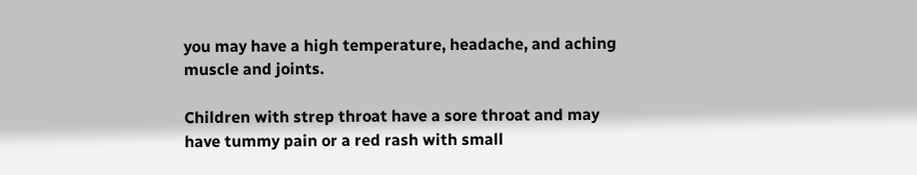you may have a high temperature, headache, and aching muscle and joints.

Children with strep throat have a sore throat and may have tummy pain or a red rash with small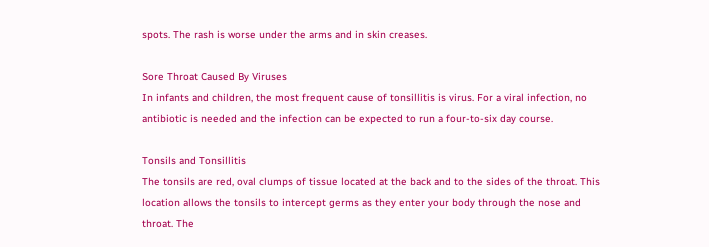spots. The rash is worse under the arms and in skin creases.

Sore Throat Caused By Viruses
In infants and children, the most frequent cause of tonsillitis is virus. For a viral infection, no antibiotic is needed and the infection can be expected to run a four-to-six day course.

Tonsils and Tonsillitis
The tonsils are red, oval clumps of tissue located at the back and to the sides of the throat. This location allows the tonsils to intercept germs as they enter your body through the nose and throat. The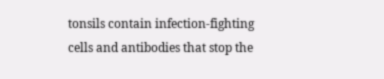tonsils contain infection-fighting cells and antibodies that stop the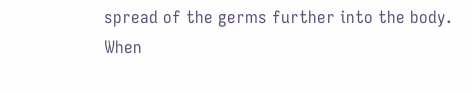spread of the germs further into the body. When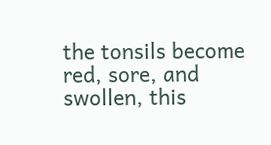the tonsils become red, sore, and swollen, this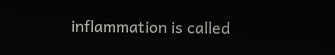inflammation is called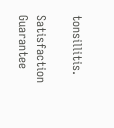tonsillitis.

Satisfaction Guarantee